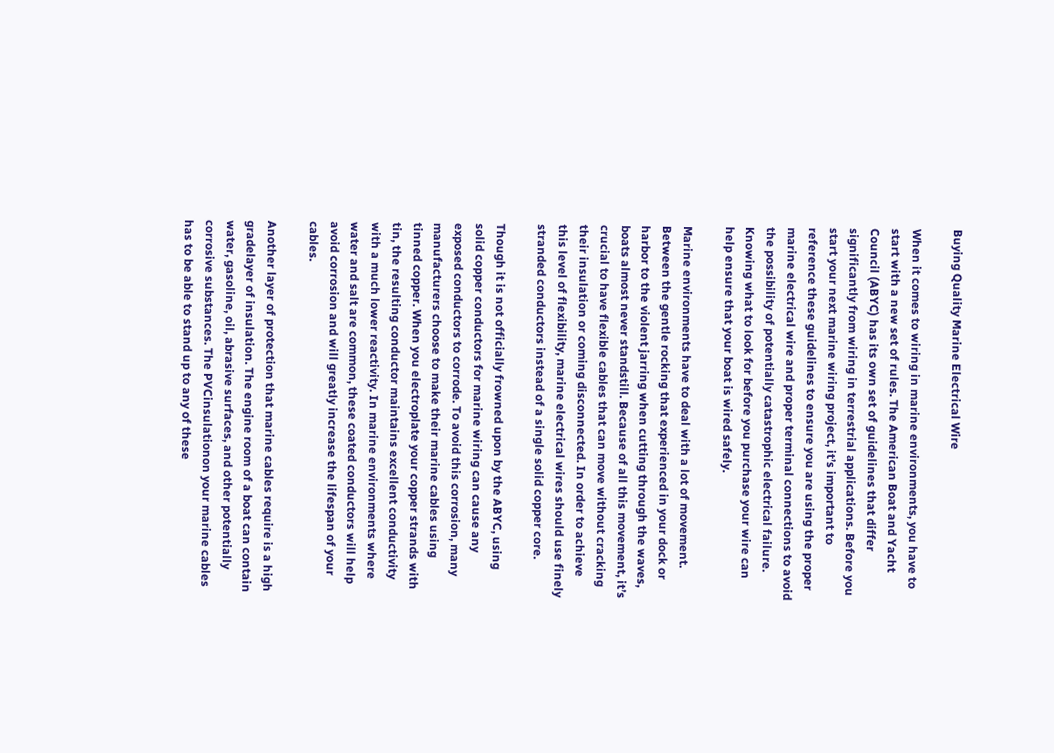Buying Quality Marine Electrical Wire

When it comes to wiring in marine environments, you have to start with a new set of rules. The American Boat and Yacht Council (ABYC) has its own set of guidelines that differ significantly from wiring in terrestrial applications. Before you start your next marine wiring project, it’s important to reference these guidelines to ensure you are using the proper marine electrical wire and proper terminal connections to avoid the possibility of potentially catastrophic electrical failure. Knowing what to look for before you purchase your wire can help ensure that your boat is wired safely.

Marine environments have to deal with a lot of movement. Between the gentle rocking that experienced in your dock or harbor to the violent jarring when cutting through the waves, boats almost never standstill. Because of all this movement, it’s crucial to have flexible cables that can move without cracking their insulation or coming disconnected. In order to achieve this level of flexibility, marine electrical wires should use finely stranded conductors instead of a single solid copper core.

Though it is not officially frowned upon by the ABYC, using solid copper conductors for marine wiring can cause any exposed conductors to corrode. To avoid this corrosion, many manufacturers choose to make their marine cables using tinned copper. When you electroplate your copper strands with tin, the resulting conductor maintains excellent conductivity with a much lower reactivity. In marine environments where water and salt are common, these coated conductors will help avoid corrosion and will greatly increase the lifespan of your cables.

Another layer of protection that marine cables require is a high gradelayer of insulation. The engine room of a boat can contain water, gasoline, oil, abrasive surfaces, and other potentially corrosive substances. The PVCinsulationon your marine cables has to be able to stand up to any of these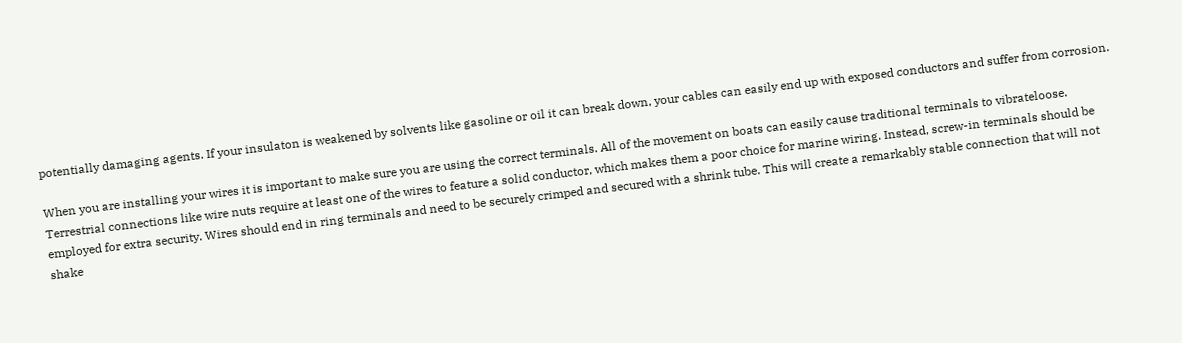potentially damaging agents. If your insulaton is weakened by solvents like gasoline or oil it can break down, your cables can easily end up with exposed conductors and suffer from corrosion.

When you are installing your wires it is important to make sure you are using the correct terminals. All of the movement on boats can easily cause traditional terminals to vibrateloose. Terrestrial connections like wire nuts require at least one of the wires to feature a solid conductor, which makes them a poor choice for marine wiring. Instead, screw-in terminals should be employed for extra security. Wires should end in ring terminals and need to be securely crimped and secured with a shrink tube. This will create a remarkably stable connection that will not shake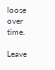loose over time.

Leave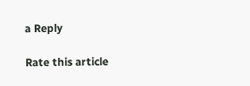a Reply

Rate this article